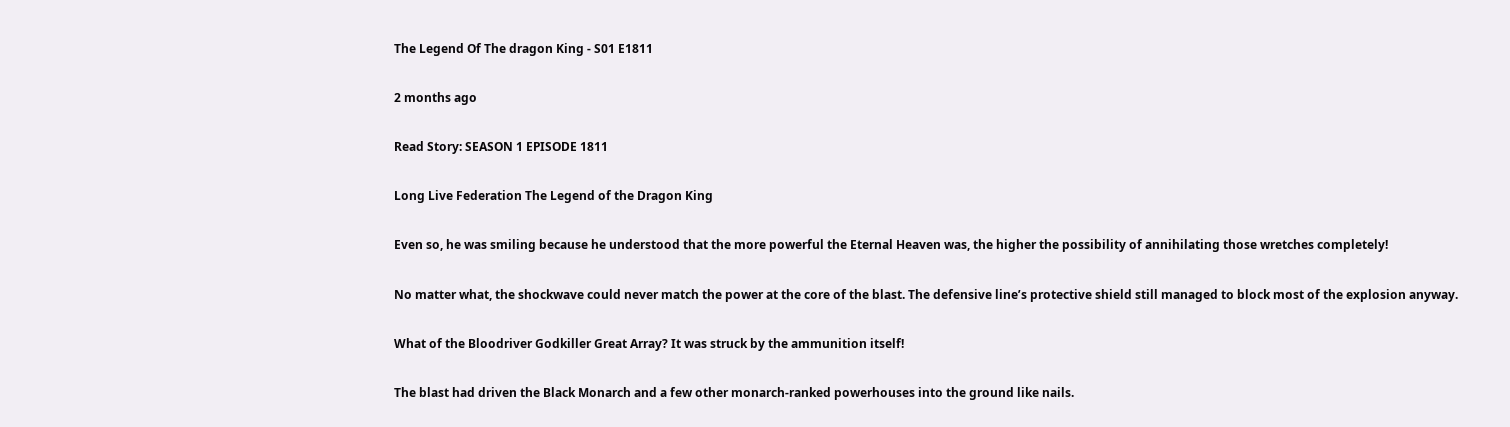The Legend Of The dragon King - S01 E1811

2 months ago

Read Story: SEASON 1 EPISODE 1811

Long Live Federation The Legend of the Dragon King

Even so, he was smiling because he understood that the more powerful the Eternal Heaven was, the higher the possibility of annihilating those wretches completely!

No matter what, the shockwave could never match the power at the core of the blast. The defensive line’s protective shield still managed to block most of the explosion anyway.

What of the Bloodriver Godkiller Great Array? It was struck by the ammunition itself!

The blast had driven the Black Monarch and a few other monarch-ranked powerhouses into the ground like nails.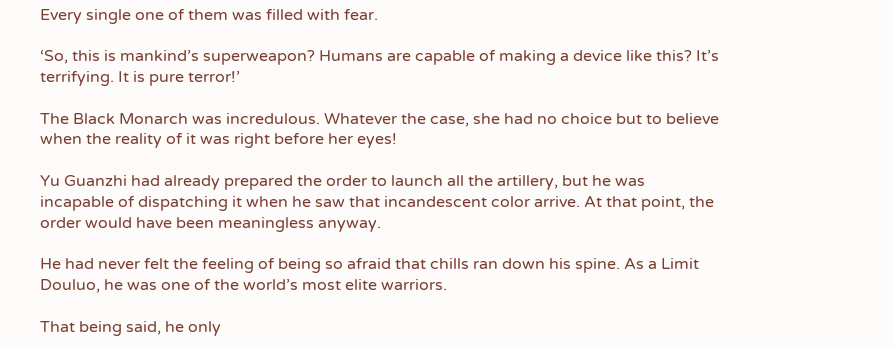Every single one of them was filled with fear.

‘So, this is mankind’s superweapon? Humans are capable of making a device like this? It’s terrifying. It is pure terror!’

The Black Monarch was incredulous. Whatever the case, she had no choice but to believe when the reality of it was right before her eyes!

Yu Guanzhi had already prepared the order to launch all the artillery, but he was incapable of dispatching it when he saw that incandescent color arrive. At that point, the order would have been meaningless anyway.

He had never felt the feeling of being so afraid that chills ran down his spine. As a Limit Douluo, he was one of the world’s most elite warriors.

That being said, he only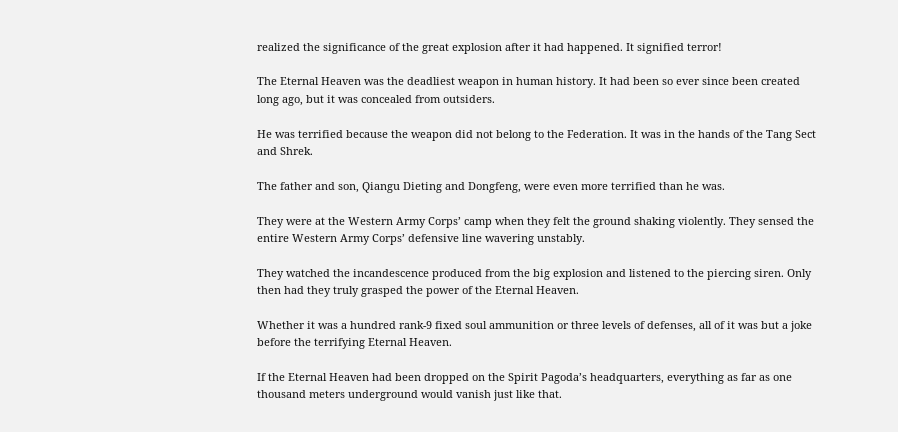realized the significance of the great explosion after it had happened. It signified terror!

The Eternal Heaven was the deadliest weapon in human history. It had been so ever since been created long ago, but it was concealed from outsiders.

He was terrified because the weapon did not belong to the Federation. It was in the hands of the Tang Sect and Shrek.

The father and son, Qiangu Dieting and Dongfeng, were even more terrified than he was.

They were at the Western Army Corps’ camp when they felt the ground shaking violently. They sensed the entire Western Army Corps’ defensive line wavering unstably.

They watched the incandescence produced from the big explosion and listened to the piercing siren. Only then had they truly grasped the power of the Eternal Heaven.

Whether it was a hundred rank-9 fixed soul ammunition or three levels of defenses, all of it was but a joke before the terrifying Eternal Heaven.

If the Eternal Heaven had been dropped on the Spirit Pagoda’s headquarters, everything as far as one thousand meters underground would vanish just like that.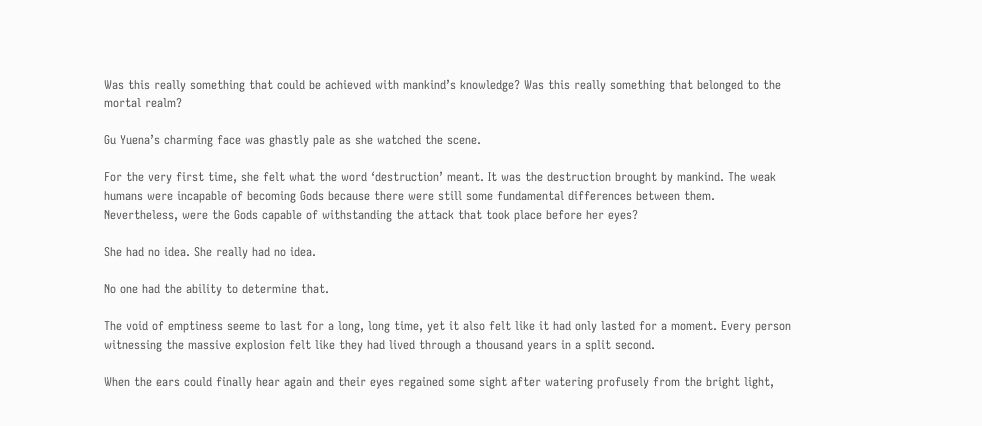Was this really something that could be achieved with mankind’s knowledge? Was this really something that belonged to the mortal realm?

Gu Yuena’s charming face was ghastly pale as she watched the scene.

For the very first time, she felt what the word ‘destruction’ meant. It was the destruction brought by mankind. The weak humans were incapable of becoming Gods because there were still some fundamental differences between them. Nevertheless, were the Gods capable of withstanding the attack that took place before her eyes?

She had no idea. She really had no idea.

No one had the ability to determine that.

The void of emptiness seeme to last for a long, long time, yet it also felt like it had only lasted for a moment. Every person witnessing the massive explosion felt like they had lived through a thousand years in a split second.

When the ears could finally hear again and their eyes regained some sight after watering profusely from the bright light,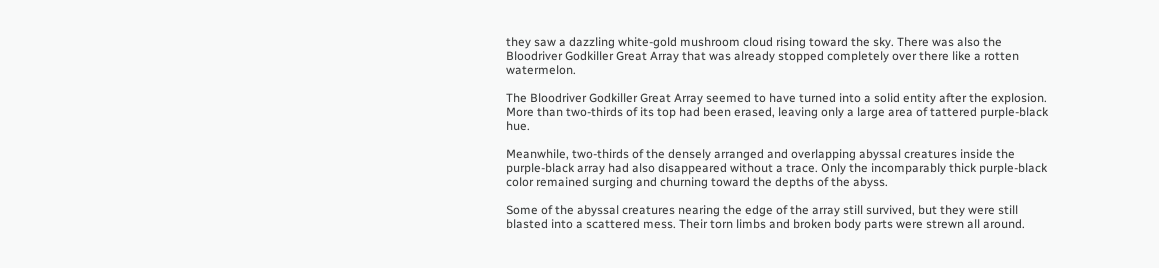they saw a dazzling white-gold mushroom cloud rising toward the sky. There was also the Bloodriver Godkiller Great Array that was already stopped completely over there like a rotten watermelon.

The Bloodriver Godkiller Great Array seemed to have turned into a solid entity after the explosion. More than two-thirds of its top had been erased, leaving only a large area of tattered purple-black hue.

Meanwhile, two-thirds of the densely arranged and overlapping abyssal creatures inside the purple-black array had also disappeared without a trace. Only the incomparably thick purple-black color remained surging and churning toward the depths of the abyss.

Some of the abyssal creatures nearing the edge of the array still survived, but they were still blasted into a scattered mess. Their torn limbs and broken body parts were strewn all around.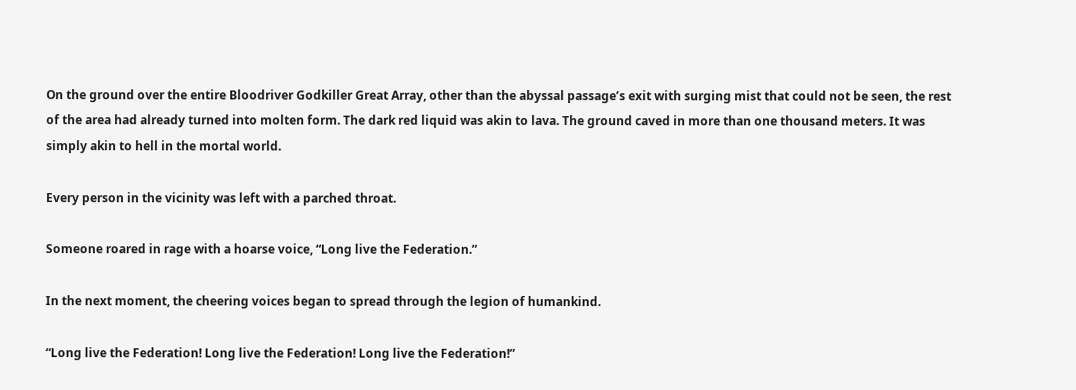On the ground over the entire Bloodriver Godkiller Great Array, other than the abyssal passage’s exit with surging mist that could not be seen, the rest of the area had already turned into molten form. The dark red liquid was akin to lava. The ground caved in more than one thousand meters. It was simply akin to hell in the mortal world.

Every person in the vicinity was left with a parched throat.

Someone roared in rage with a hoarse voice, “Long live the Federation.”

In the next moment, the cheering voices began to spread through the legion of humankind.

“Long live the Federation! Long live the Federation! Long live the Federation!”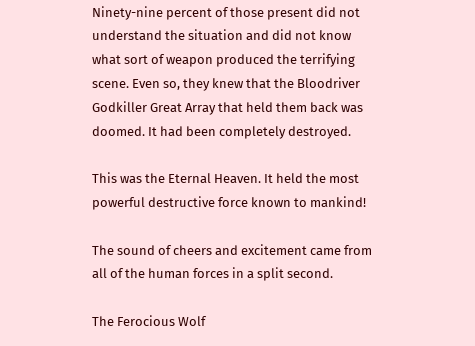Ninety-nine percent of those present did not understand the situation and did not know what sort of weapon produced the terrifying scene. Even so, they knew that the Bloodriver Godkiller Great Array that held them back was doomed. It had been completely destroyed.

This was the Eternal Heaven. It held the most powerful destructive force known to mankind!

The sound of cheers and excitement came from all of the human forces in a split second.

The Ferocious Wolf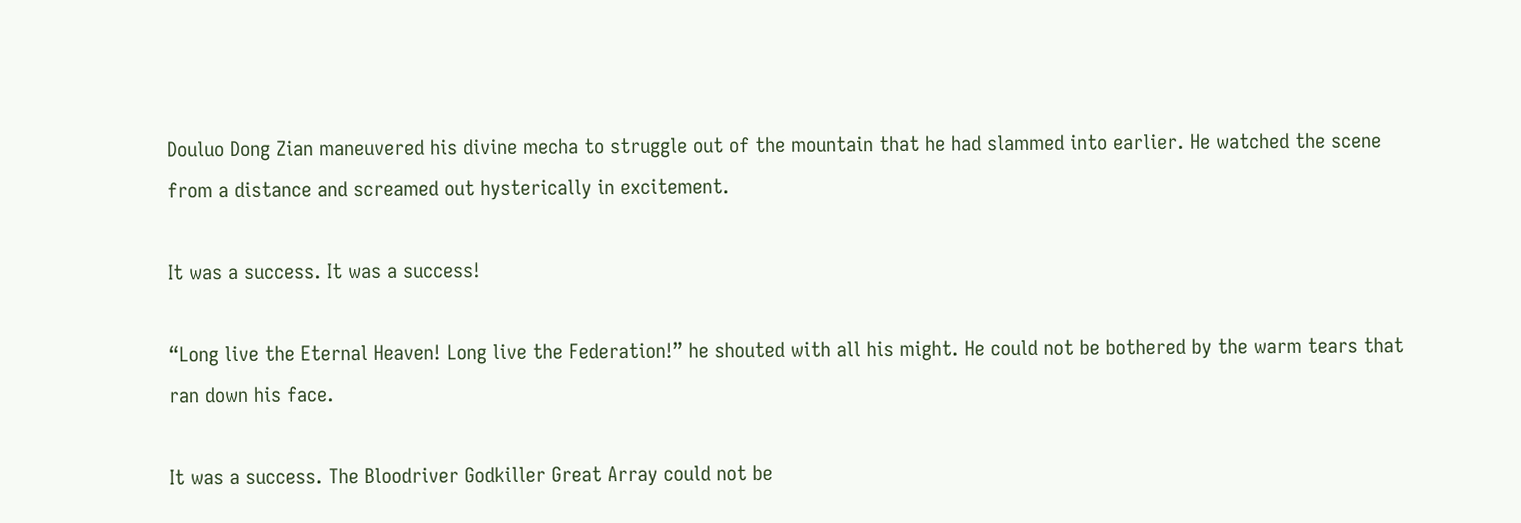Douluo Dong Zian maneuvered his divine mecha to struggle out of the mountain that he had slammed into earlier. He watched the scene from a distance and screamed out hysterically in excitement.

It was a success. It was a success!

“Long live the Eternal Heaven! Long live the Federation!” he shouted with all his might. He could not be bothered by the warm tears that ran down his face.

It was a success. The Bloodriver Godkiller Great Array could not be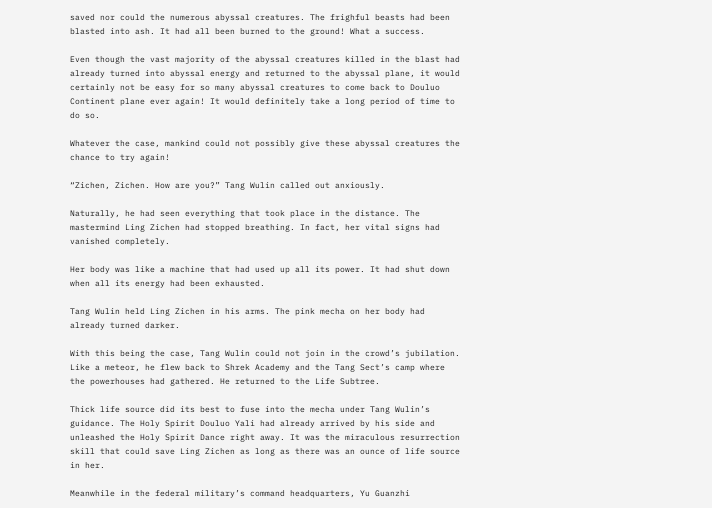saved nor could the numerous abyssal creatures. The frighful beasts had been blasted into ash. It had all been burned to the ground! What a success.

Even though the vast majority of the abyssal creatures killed in the blast had already turned into abyssal energy and returned to the abyssal plane, it would certainly not be easy for so many abyssal creatures to come back to Douluo Continent plane ever again! It would definitely take a long period of time to do so.

Whatever the case, mankind could not possibly give these abyssal creatures the chance to try again!

“Zichen, Zichen. How are you?” Tang Wulin called out anxiously.

Naturally, he had seen everything that took place in the distance. The mastermind Ling Zichen had stopped breathing. In fact, her vital signs had vanished completely.

Her body was like a machine that had used up all its power. It had shut down when all its energy had been exhausted.

Tang Wulin held Ling Zichen in his arms. The pink mecha on her body had already turned darker.

With this being the case, Tang Wulin could not join in the crowd’s jubilation. Like a meteor, he flew back to Shrek Academy and the Tang Sect’s camp where the powerhouses had gathered. He returned to the Life Subtree.

Thick life source did its best to fuse into the mecha under Tang Wulin’s guidance. The Holy Spirit Douluo Yali had already arrived by his side and unleashed the Holy Spirit Dance right away. It was the miraculous resurrection skill that could save Ling Zichen as long as there was an ounce of life source in her.

Meanwhile in the federal military’s command headquarters, Yu Guanzhi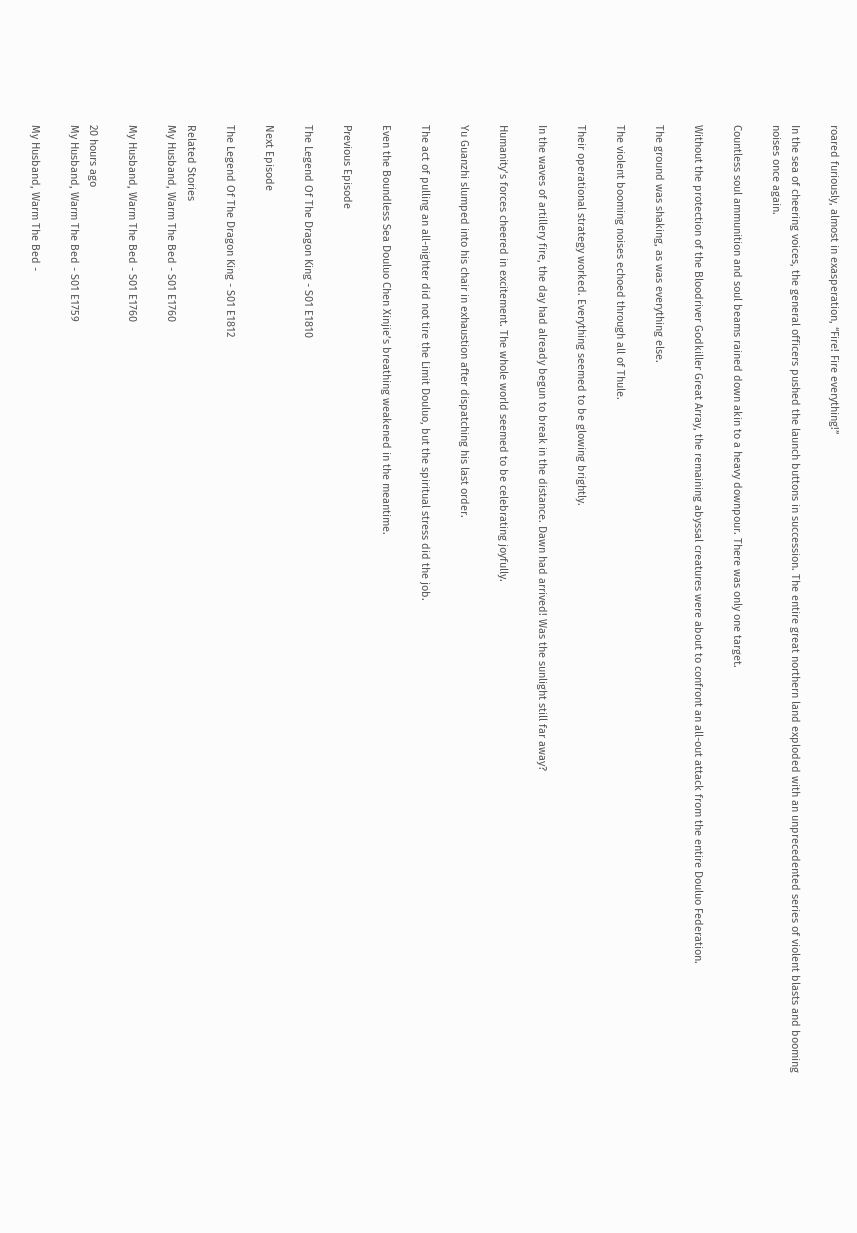roared furiously, almost in exasperation, “Fire! Fire everything!”

In the sea of cheering voices, the general officers pushed the launch buttons in succession. The entire great northern land exploded with an unprecedented series of violent blasts and booming noises once again.

Countless soul ammunition and soul beams rained down akin to a heavy downpour. There was only one target.

Without the protection of the Bloodriver Godkiller Great Array, the remaining abyssal creatures were about to confront an all-out attack from the entire Douluo Federation.

The ground was shaking, as was everything else.

The violent booming noises echoed through all of Thule.

Their operational strategy worked. Everything seemed to be glowing brightly.

In the waves of artillery fire, the day had already begun to break in the distance. Dawn had arrived! Was the sunlight still far away?

Humanity’s forces cheered in excitement. The whole world seemed to be celebrating joyfully.

Yu Guanzhi slumped into his chair in exhaustion after dispatching his last order.

The act of pulling an all-nighter did not tire the Limit Douluo, but the spiritual stress did the job.

Even the Boundless Sea Douluo Chen Xinjie’s breathing weakened in the meantime.

Previous Episode

The Legend Of The Dragon King - S01 E1810

Next Episode

The Legend Of The Dragon King - S01 E1812

Related Stories
My Husband, Warm The Bed - S01 E1760

My Husband, Warm The Bed - S01 E1760

20 hours ago
My Husband, Warm The Bed - S01 E1759

My Husband, Warm The Bed -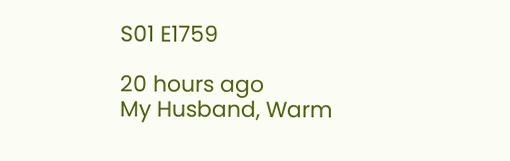S01 E1759

20 hours ago
My Husband, Warm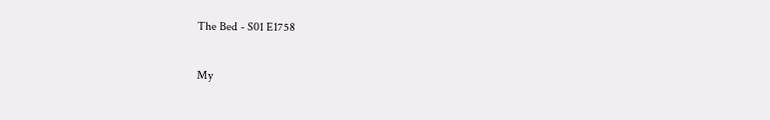The Bed - S01 E1758

My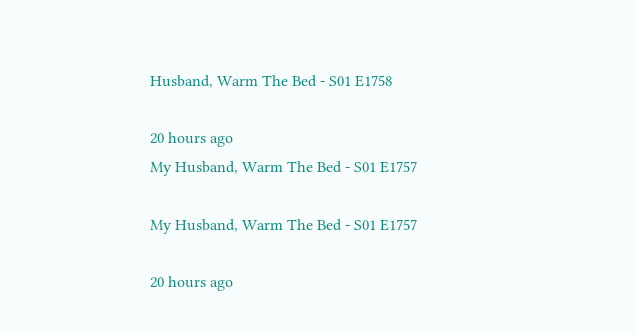Husband, Warm The Bed - S01 E1758

20 hours ago
My Husband, Warm The Bed - S01 E1757

My Husband, Warm The Bed - S01 E1757

20 hours ago